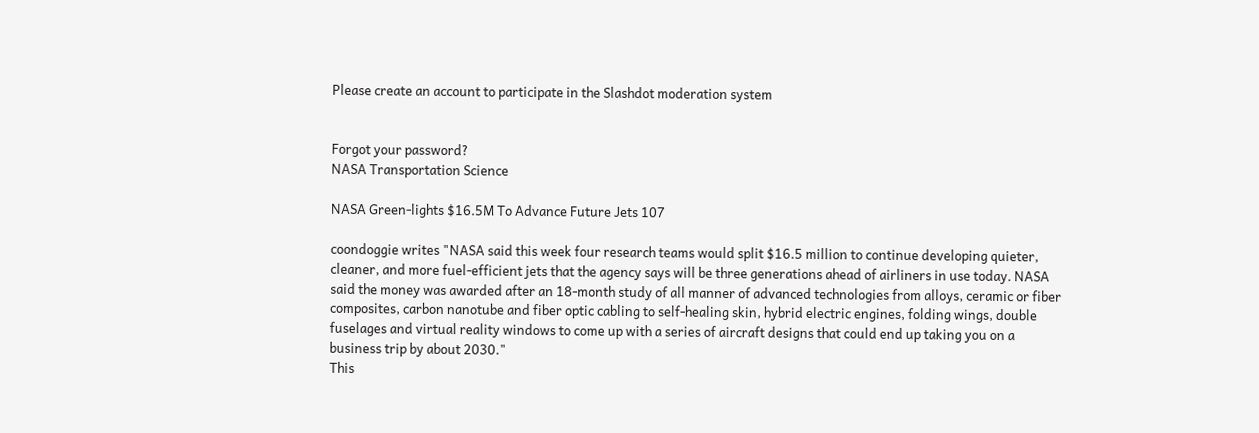Please create an account to participate in the Slashdot moderation system


Forgot your password?
NASA Transportation Science

NASA Green-lights $16.5M To Advance Future Jets 107

coondoggie writes "NASA said this week four research teams would split $16.5 million to continue developing quieter, cleaner, and more fuel-efficient jets that the agency says will be three generations ahead of airliners in use today. NASA said the money was awarded after an 18-month study of all manner of advanced technologies from alloys, ceramic or fiber composites, carbon nanotube and fiber optic cabling to self-healing skin, hybrid electric engines, folding wings, double fuselages and virtual reality windows to come up with a series of aircraft designs that could end up taking you on a business trip by about 2030."
This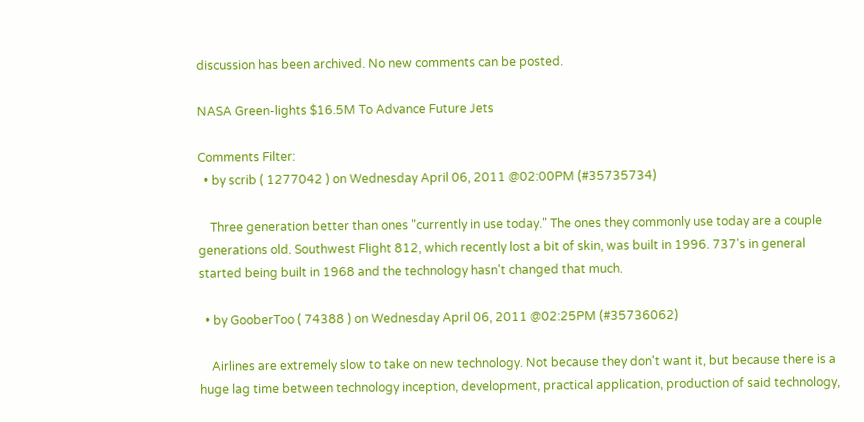discussion has been archived. No new comments can be posted.

NASA Green-lights $16.5M To Advance Future Jets

Comments Filter:
  • by scrib ( 1277042 ) on Wednesday April 06, 2011 @02:00PM (#35735734)

    Three generation better than ones "currently in use today." The ones they commonly use today are a couple generations old. Southwest Flight 812, which recently lost a bit of skin, was built in 1996. 737's in general started being built in 1968 and the technology hasn't changed that much.

  • by GooberToo ( 74388 ) on Wednesday April 06, 2011 @02:25PM (#35736062)

    Airlines are extremely slow to take on new technology. Not because they don't want it, but because there is a huge lag time between technology inception, development, practical application, production of said technology,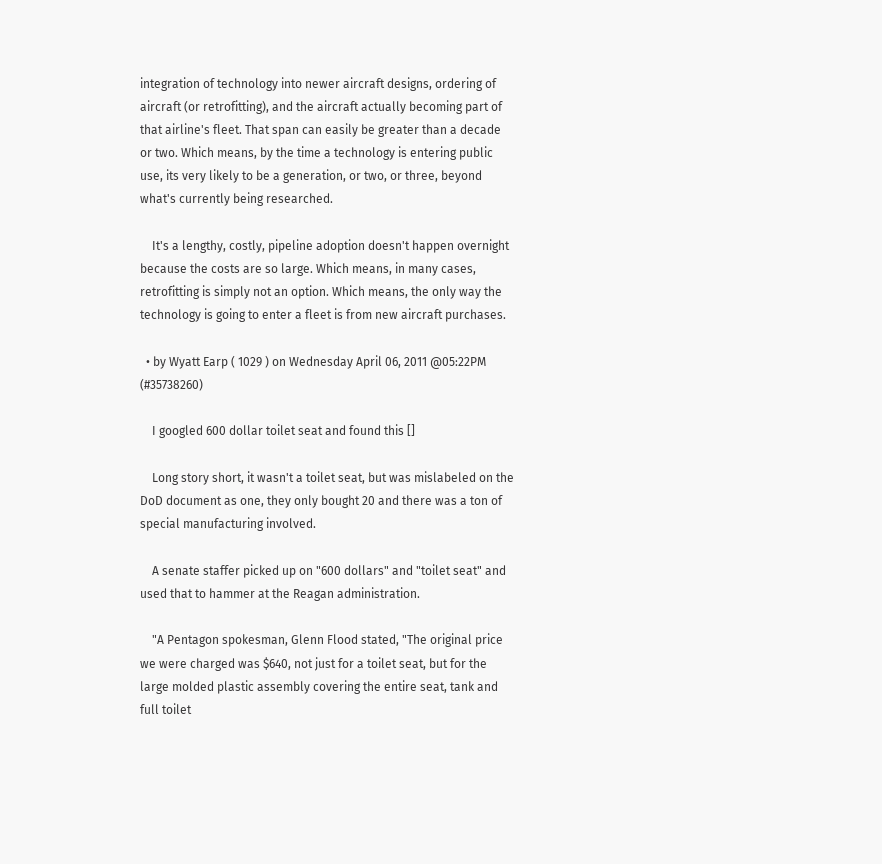integration of technology into newer aircraft designs, ordering of aircraft (or retrofitting), and the aircraft actually becoming part of that airline's fleet. That span can easily be greater than a decade or two. Which means, by the time a technology is entering public use, its very likely to be a generation, or two, or three, beyond what's currently being researched.

    It's a lengthy, costly, pipeline adoption doesn't happen overnight because the costs are so large. Which means, in many cases, retrofitting is simply not an option. Which means, the only way the technology is going to enter a fleet is from new aircraft purchases.

  • by Wyatt Earp ( 1029 ) on Wednesday April 06, 2011 @05:22PM (#35738260)

    I googled 600 dollar toilet seat and found this []

    Long story short, it wasn't a toilet seat, but was mislabeled on the DoD document as one, they only bought 20 and there was a ton of special manufacturing involved.

    A senate staffer picked up on "600 dollars" and "toilet seat" and used that to hammer at the Reagan administration.

    "A Pentagon spokesman, Glenn Flood stated, "The original price we were charged was $640, not just for a toilet seat, but for the large molded plastic assembly covering the entire seat, tank and full toilet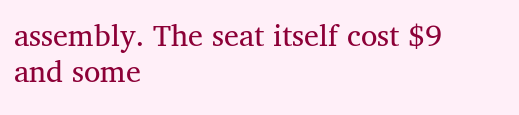assembly. The seat itself cost $9 and some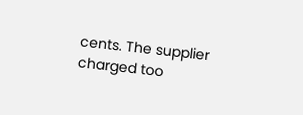cents. The supplier charged too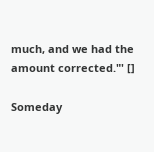much, and we had the amount corrected."' []

Someday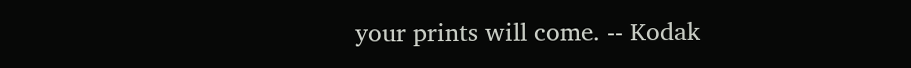your prints will come. -- Kodak